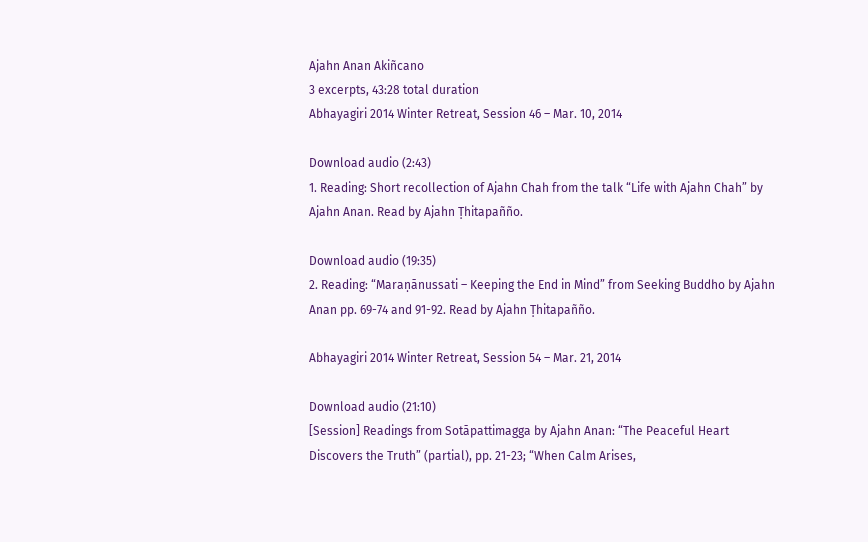Ajahn Anan Akiñcano
3 excerpts, 43:28 total duration
Abhayagiri 2014 Winter Retreat, Session 46 – Mar. 10, 2014

Download audio (2:43)
1. Reading: Short recollection of Ajahn Chah from the talk “Life with Ajahn Chah” by Ajahn Anan. Read by Ajahn Ṭhitapañño.

Download audio (19:35)
2. Reading: “Maraṇānussati – Keeping the End in Mind” from Seeking Buddho by Ajahn Anan pp. 69-74 and 91-92. Read by Ajahn Ṭhitapañño.

Abhayagiri 2014 Winter Retreat, Session 54 – Mar. 21, 2014

Download audio (21:10)
[Session] Readings from Sotāpattimagga by Ajahn Anan: “The Peaceful Heart Discovers the Truth” (partial), pp. 21-23; “When Calm Arises,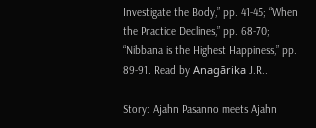Investigate the Body,” pp. 41-45; “When the Practice Declines,” pp. 68-70; “Nibbana is the Highest Happiness,” pp. 89-91. Read by Anagārika J.R..

Story: Ajahn Pasanno meets Ajahn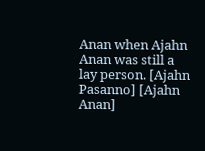Anan when Ajahn Anan was still a lay person. [Ajahn Pasanno] [Ajahn Anan]